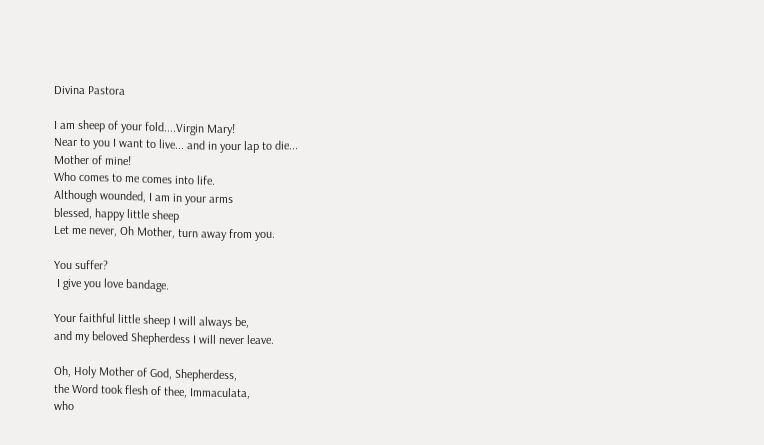Divina Pastora

I am sheep of your fold....Virgin Mary!
Near to you I want to live... and in your lap to die...
Mother of mine!
Who comes to me comes into life.
Although wounded, I am in your arms
blessed, happy little sheep
Let me never, Oh Mother, turn away from you.

You suffer?
 I give you love bandage.

Your faithful little sheep I will always be,
and my beloved Shepherdess I will never leave.

Oh, Holy Mother of God, Shepherdess,
the Word took flesh of thee, Immaculata,
who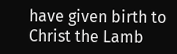have given birth to Christ the Lamb